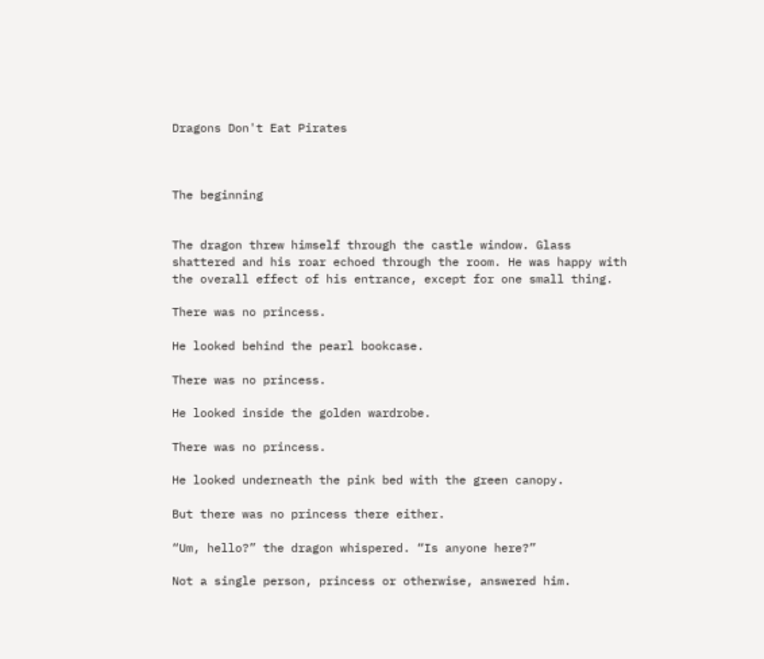Dragons Don't Eat Pirates



The beginning


The dragon threw himself through the castle window. Glass shattered and his roar echoed through the room. He was happy with the overall effect of his entrance, except for one small thing.

There was no princess.

He looked behind the pearl bookcase.

There was no princess.

He looked inside the golden wardrobe.

There was no princess.

He looked underneath the pink bed with the green canopy.

But there was no princess there either.

“Um, hello?” the dragon whispered. “Is anyone here?”

Not a single person, princess or otherwise, answered him.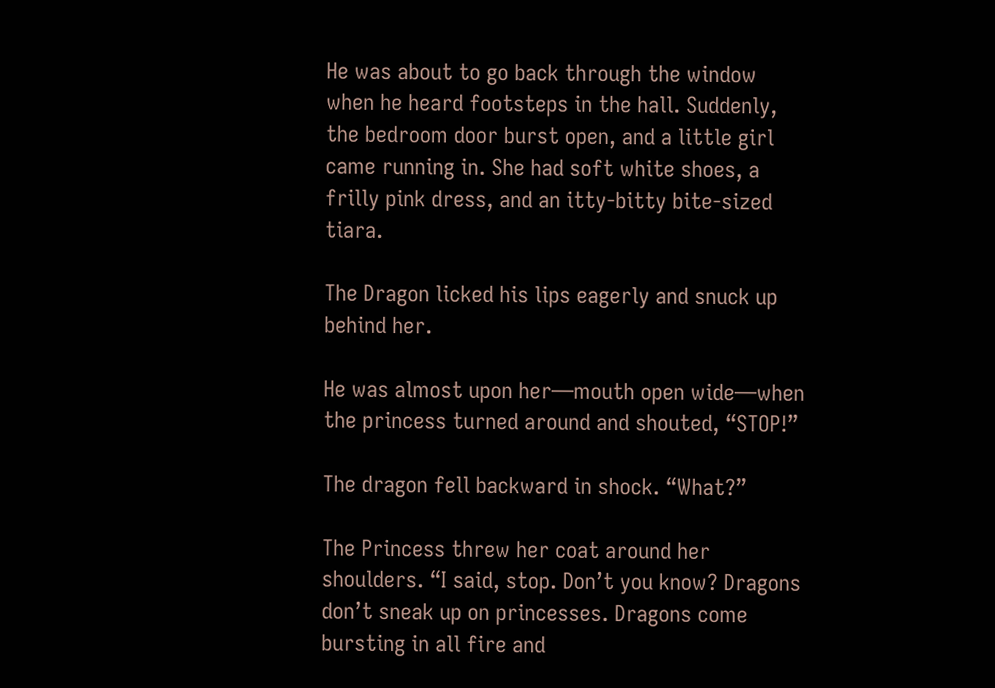He was about to go back through the window when he heard footsteps in the hall. Suddenly, the bedroom door burst open, and a little girl came running in. She had soft white shoes, a frilly pink dress, and an itty-bitty bite-sized tiara.

The Dragon licked his lips eagerly and snuck up behind her.

He was almost upon her—mouth open wide—when the princess turned around and shouted, “STOP!”

The dragon fell backward in shock. “What?”

The Princess threw her coat around her shoulders. “I said, stop. Don’t you know? Dragons don’t sneak up on princesses. Dragons come bursting in all fire and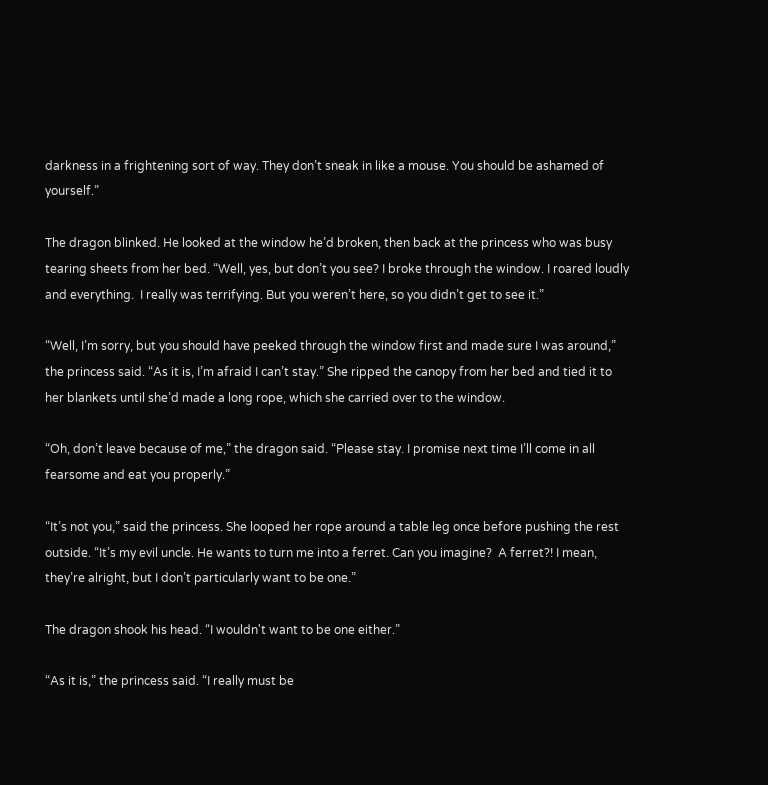darkness in a frightening sort of way. They don’t sneak in like a mouse. You should be ashamed of yourself.”

The dragon blinked. He looked at the window he’d broken, then back at the princess who was busy tearing sheets from her bed. “Well, yes, but don’t you see? I broke through the window. I roared loudly and everything.  I really was terrifying. But you weren’t here, so you didn’t get to see it.”

“Well, I’m sorry, but you should have peeked through the window first and made sure I was around,” the princess said. “As it is, I’m afraid I can’t stay.” She ripped the canopy from her bed and tied it to her blankets until she’d made a long rope, which she carried over to the window.

“Oh, don’t leave because of me,” the dragon said. “Please stay. I promise next time I’ll come in all fearsome and eat you properly.”

“It’s not you,” said the princess. She looped her rope around a table leg once before pushing the rest outside. “It’s my evil uncle. He wants to turn me into a ferret. Can you imagine?  A ferret?! I mean, they’re alright, but I don’t particularly want to be one.”

The dragon shook his head. “I wouldn't want to be one either.”

“As it is,” the princess said. “I really must be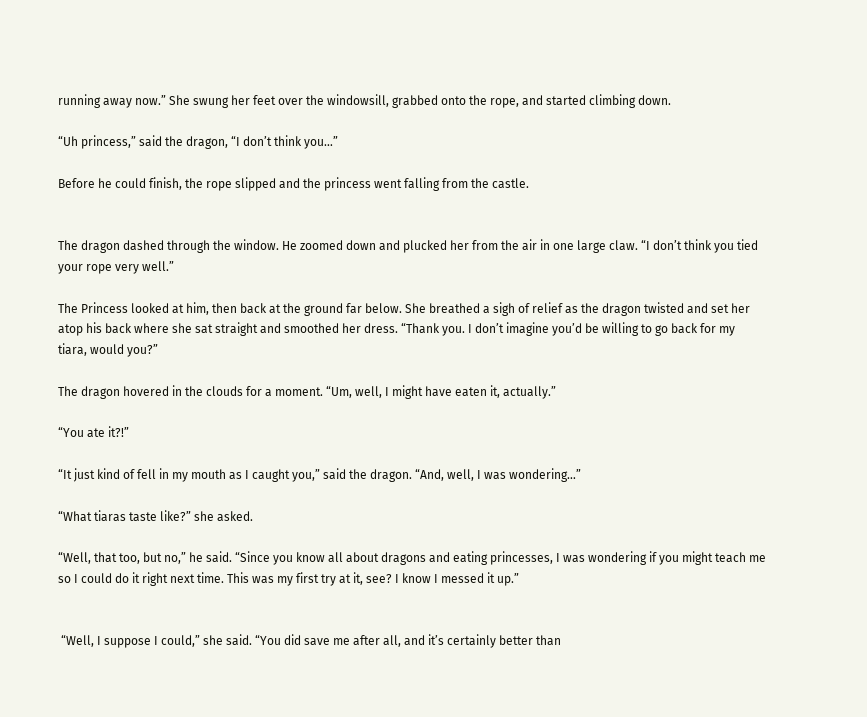running away now.” She swung her feet over the windowsill, grabbed onto the rope, and started climbing down.

“Uh princess,” said the dragon, “I don’t think you…”

Before he could finish, the rope slipped and the princess went falling from the castle.


The dragon dashed through the window. He zoomed down and plucked her from the air in one large claw. “I don’t think you tied your rope very well.”

The Princess looked at him, then back at the ground far below. She breathed a sigh of relief as the dragon twisted and set her atop his back where she sat straight and smoothed her dress. “Thank you. I don’t imagine you’d be willing to go back for my tiara, would you?”

The dragon hovered in the clouds for a moment. “Um, well, I might have eaten it, actually.”

“You ate it?!”

“It just kind of fell in my mouth as I caught you,” said the dragon. “And, well, I was wondering…”

“What tiaras taste like?” she asked.

“Well, that too, but no,” he said. “Since you know all about dragons and eating princesses, I was wondering if you might teach me so I could do it right next time. This was my first try at it, see? I know I messed it up.”


 “Well, I suppose I could,” she said. “You did save me after all, and it’s certainly better than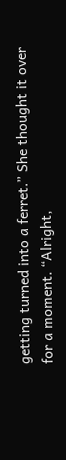getting turned into a ferret.” She thought it over for a moment. “Alright,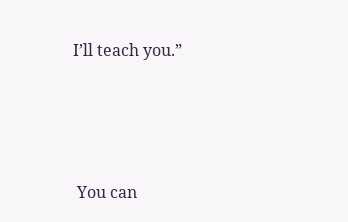I’ll teach you.”




 You can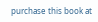purchase this book at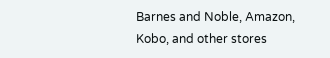Barnes and Noble, Amazon, Kobo, and other stores